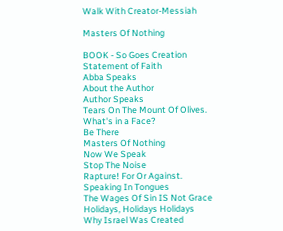Walk With Creator-Messiah

Masters Of Nothing

BOOK - So Goes Creation
Statement of Faith
Abba Speaks
About the Author
Author Speaks
Tears On The Mount Of Olives.
What's in a Face?
Be There
Masters Of Nothing
Now We Speak
Stop The Noise
Rapture! For Or Against.
Speaking In Tongues
The Wages Of Sin IS Not Grace
Holidays, Holidays Holidays
Why Israel Was Created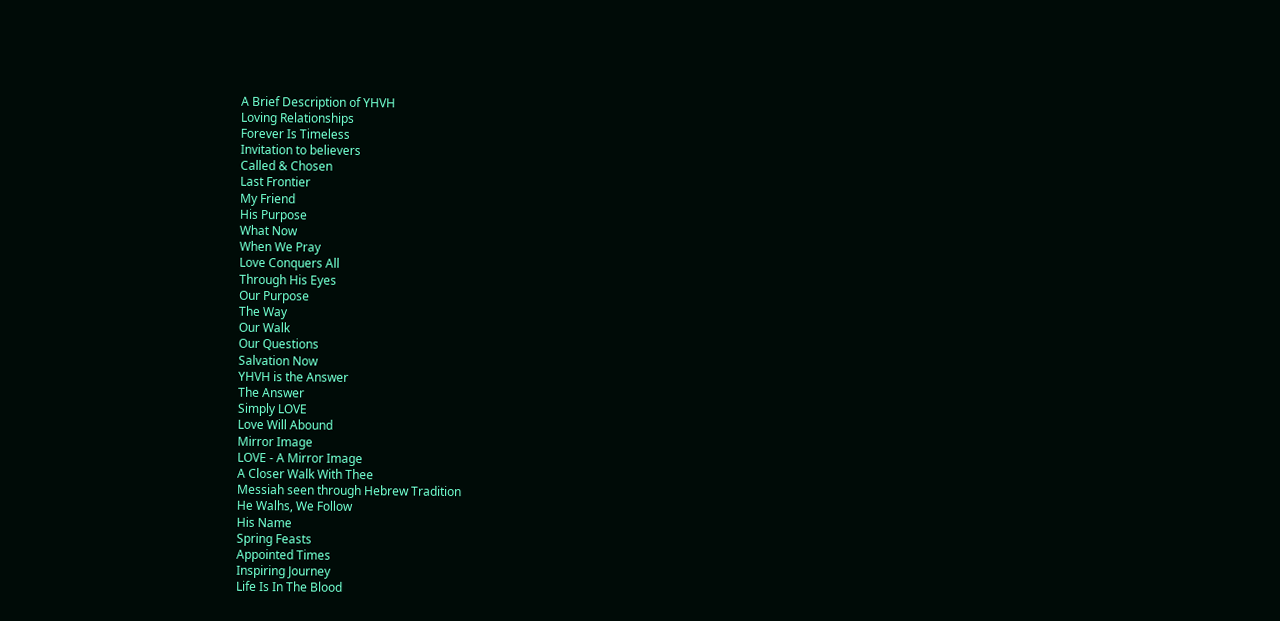A Brief Description of YHVH
Loving Relationships
Forever Is Timeless
Invitation to believers
Called & Chosen
Last Frontier
My Friend
His Purpose
What Now
When We Pray
Love Conquers All
Through His Eyes
Our Purpose
The Way
Our Walk
Our Questions
Salvation Now
YHVH is the Answer
The Answer
Simply LOVE
Love Will Abound
Mirror Image
LOVE - A Mirror Image
A Closer Walk With Thee
Messiah seen through Hebrew Tradition
He Walhs, We Follow
His Name
Spring Feasts
Appointed Times
Inspiring Journey
Life Is In The Blood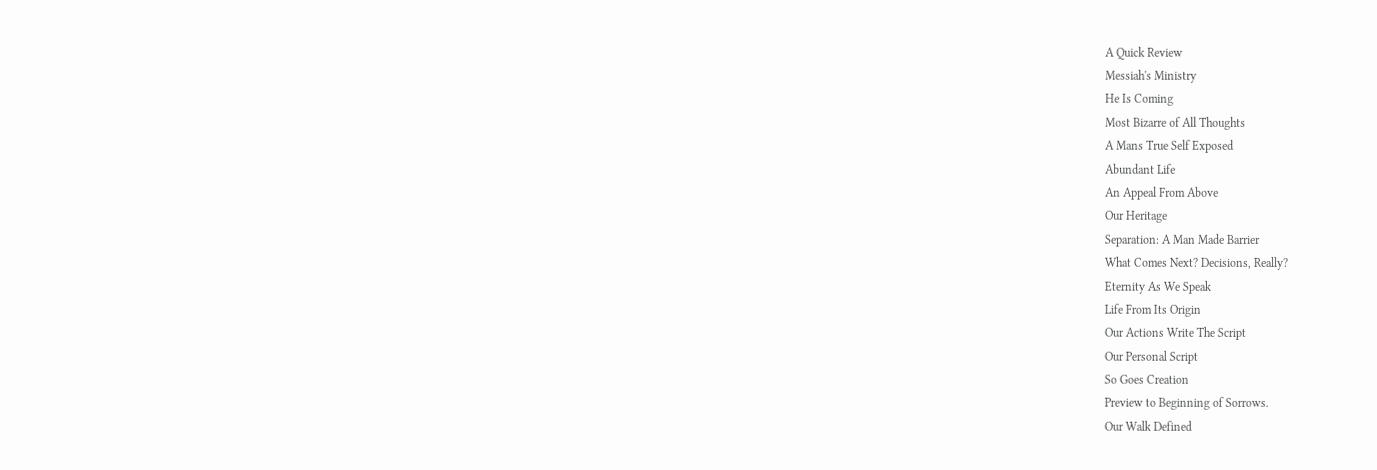A Quick Review
Messiah's Ministry
He Is Coming
Most Bizarre of All Thoughts
A Mans True Self Exposed
Abundant Life
An Appeal From Above
Our Heritage
Separation: A Man Made Barrier
What Comes Next? Decisions, Really?
Eternity As We Speak
Life From Its Origin
Our Actions Write The Script
Our Personal Script
So Goes Creation
Preview to Beginning of Sorrows.
Our Walk Defined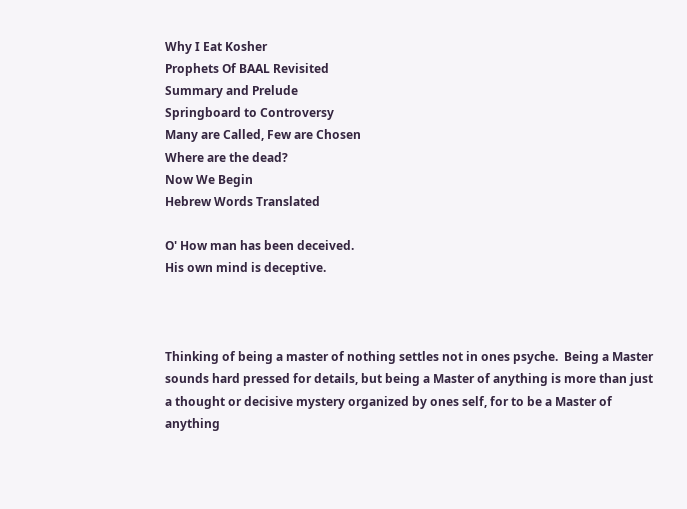Why I Eat Kosher
Prophets Of BAAL Revisited
Summary and Prelude
Springboard to Controversy
Many are Called, Few are Chosen
Where are the dead?
Now We Begin
Hebrew Words Translated

O' How man has been deceived.
His own mind is deceptive.



Thinking of being a master of nothing settles not in ones psyche.  Being a Master sounds hard pressed for details, but being a Master of anything is more than just a thought or decisive mystery organized by ones self, for to be a Master of anything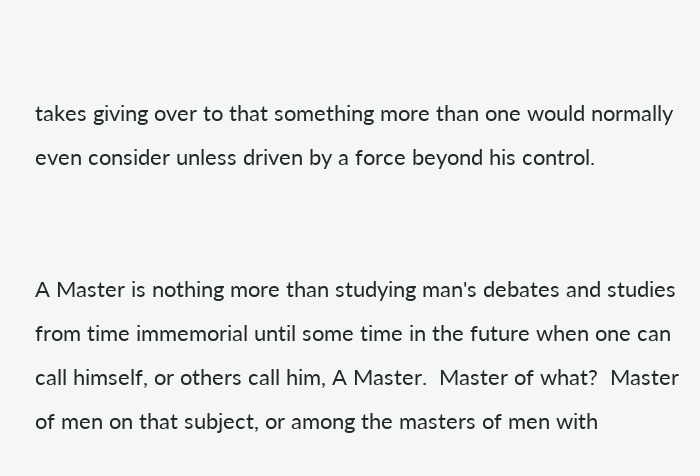takes giving over to that something more than one would normally even consider unless driven by a force beyond his control.


A Master is nothing more than studying man's debates and studies from time immemorial until some time in the future when one can call himself, or others call him, A Master.  Master of what?  Master of men on that subject, or among the masters of men with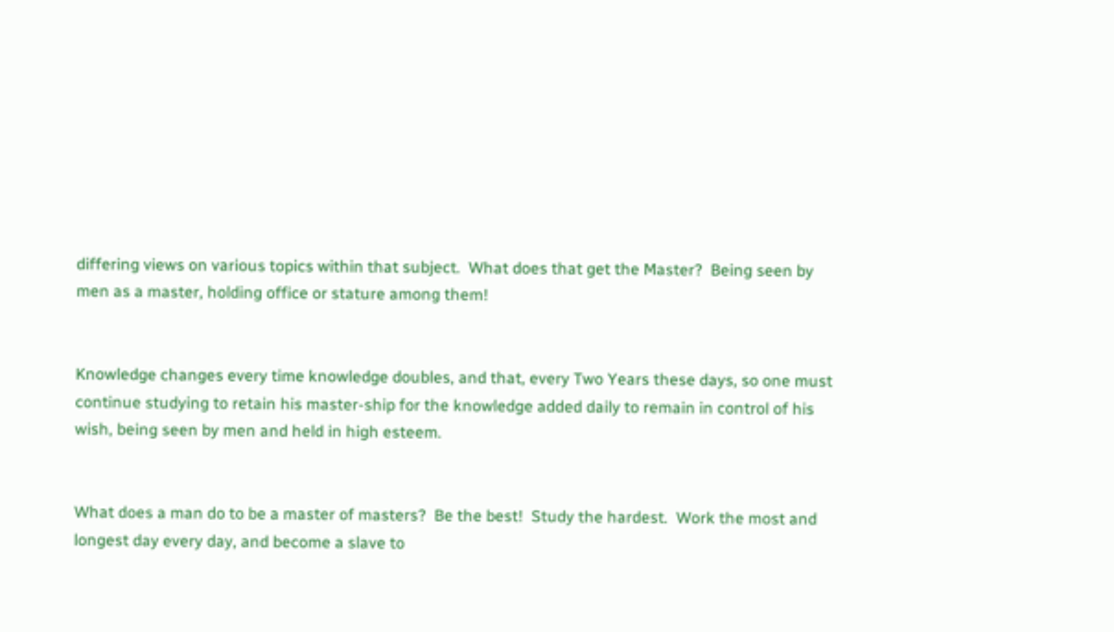differing views on various topics within that subject.  What does that get the Master?  Being seen by men as a master, holding office or stature among them!


Knowledge changes every time knowledge doubles, and that, every Two Years these days, so one must continue studying to retain his master-ship for the knowledge added daily to remain in control of his wish, being seen by men and held in high esteem.


What does a man do to be a master of masters?  Be the best!  Study the hardest.  Work the most and longest day every day, and become a slave to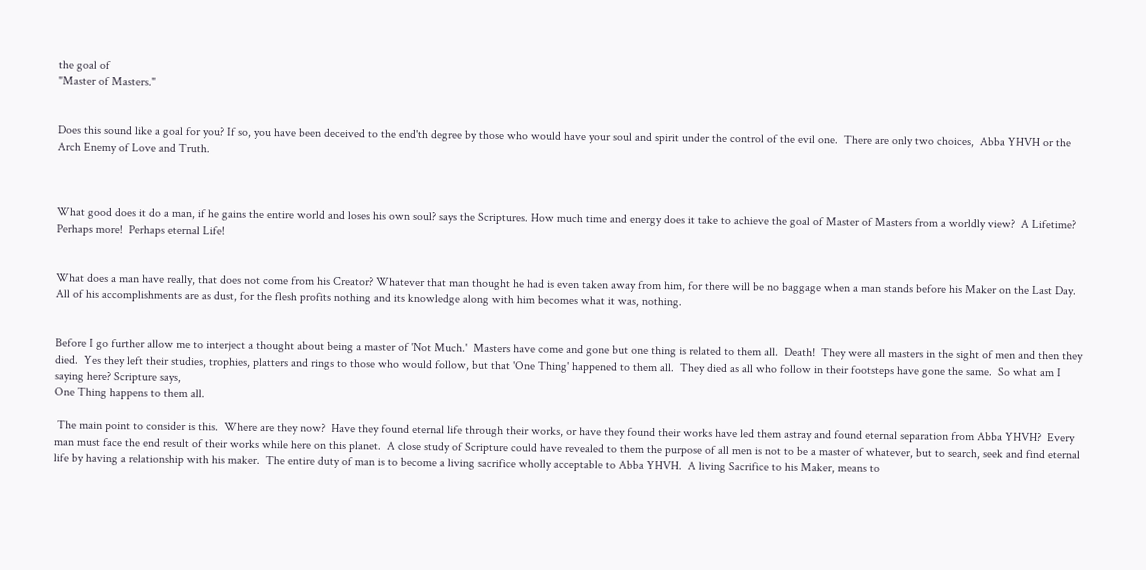the goal of
"Master of Masters."


Does this sound like a goal for you? If so, you have been deceived to the end'th degree by those who would have your soul and spirit under the control of the evil one.  There are only two choices,  Abba YHVH or the Arch Enemy of Love and Truth.



What good does it do a man, if he gains the entire world and loses his own soul? says the Scriptures. How much time and energy does it take to achieve the goal of Master of Masters from a worldly view?  A Lifetime?  Perhaps more!  Perhaps eternal Life!


What does a man have really, that does not come from his Creator? Whatever that man thought he had is even taken away from him, for there will be no baggage when a man stands before his Maker on the Last Day.  All of his accomplishments are as dust, for the flesh profits nothing and its knowledge along with him becomes what it was, nothing.


Before I go further allow me to interject a thought about being a master of 'Not Much.'  Masters have come and gone but one thing is related to them all.  Death!  They were all masters in the sight of men and then they died.  Yes they left their studies, trophies, platters and rings to those who would follow, but that 'One Thing' happened to them all.  They died as all who follow in their footsteps have gone the same.  So what am I saying here? Scripture says,
One Thing happens to them all.

 The main point to consider is this.  Where are they now?  Have they found eternal life through their works, or have they found their works have led them astray and found eternal separation from Abba YHVH?  Every man must face the end result of their works while here on this planet.  A close study of Scripture could have revealed to them the purpose of all men is not to be a master of whatever, but to search, seek and find eternal life by having a relationship with his maker.  The entire duty of man is to become a living sacrifice wholly acceptable to Abba YHVH.  A living Sacrifice to his Maker, means to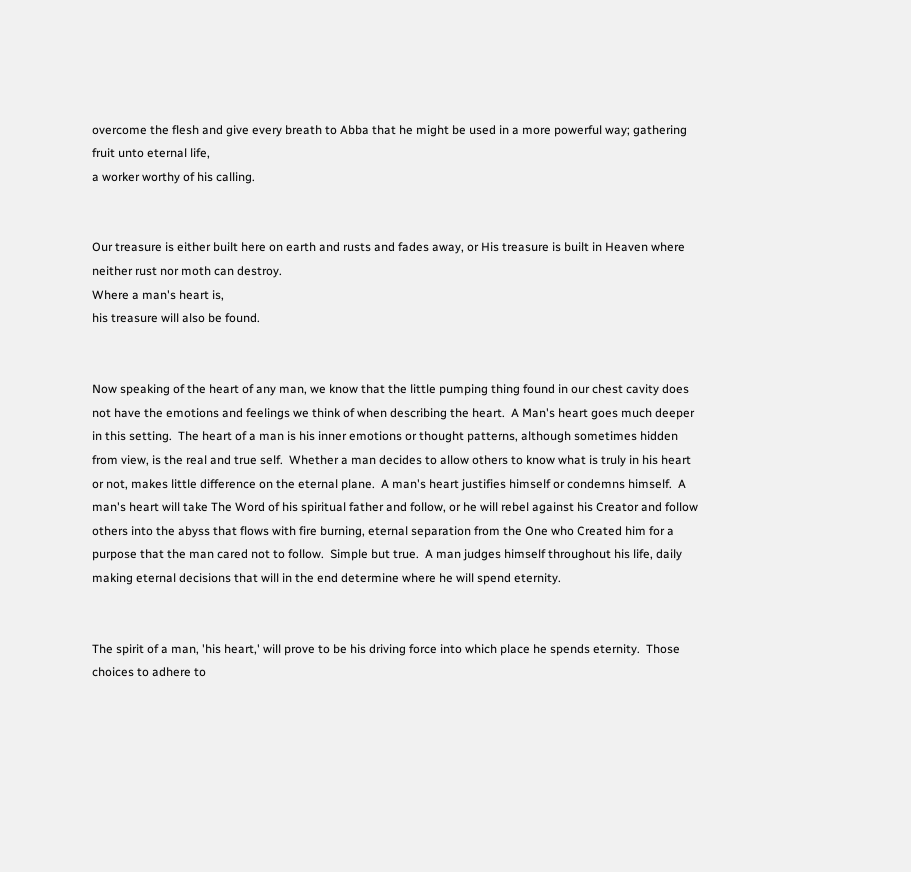overcome the flesh and give every breath to Abba that he might be used in a more powerful way; gathering fruit unto eternal life,
a worker worthy of his calling.


Our treasure is either built here on earth and rusts and fades away, or His treasure is built in Heaven where neither rust nor moth can destroy.
Where a man's heart is,
his treasure will also be found.


Now speaking of the heart of any man, we know that the little pumping thing found in our chest cavity does not have the emotions and feelings we think of when describing the heart.  A Man's heart goes much deeper in this setting.  The heart of a man is his inner emotions or thought patterns, although sometimes hidden from view, is the real and true self.  Whether a man decides to allow others to know what is truly in his heart or not, makes little difference on the eternal plane.  A man's heart justifies himself or condemns himself.  A man's heart will take The Word of his spiritual father and follow, or he will rebel against his Creator and follow others into the abyss that flows with fire burning, eternal separation from the One who Created him for a purpose that the man cared not to follow.  Simple but true.  A man judges himself throughout his life, daily making eternal decisions that will in the end determine where he will spend eternity.


The spirit of a man, 'his heart,' will prove to be his driving force into which place he spends eternity.  Those choices to adhere to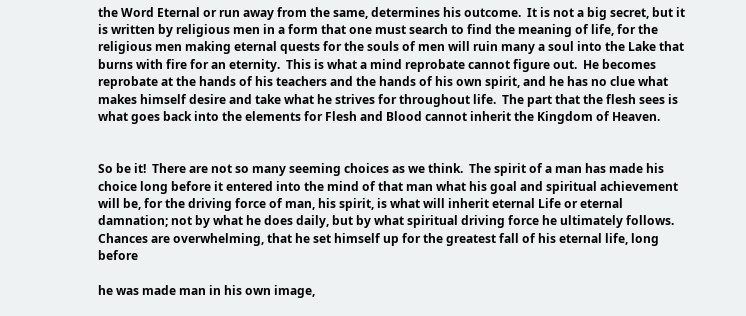the Word Eternal or run away from the same, determines his outcome.  It is not a big secret, but it is written by religious men in a form that one must search to find the meaning of life, for the religious men making eternal quests for the souls of men will ruin many a soul into the Lake that burns with fire for an eternity.  This is what a mind reprobate cannot figure out.  He becomes reprobate at the hands of his teachers and the hands of his own spirit, and he has no clue what makes himself desire and take what he strives for throughout life.  The part that the flesh sees is what goes back into the elements for Flesh and Blood cannot inherit the Kingdom of Heaven.


So be it!  There are not so many seeming choices as we think.  The spirit of a man has made his choice long before it entered into the mind of that man what his goal and spiritual achievement will be, for the driving force of man, his spirit, is what will inherit eternal Life or eternal damnation; not by what he does daily, but by what spiritual driving force he ultimately follows. Chances are overwhelming, that he set himself up for the greatest fall of his eternal life, long before

he was made man in his own image,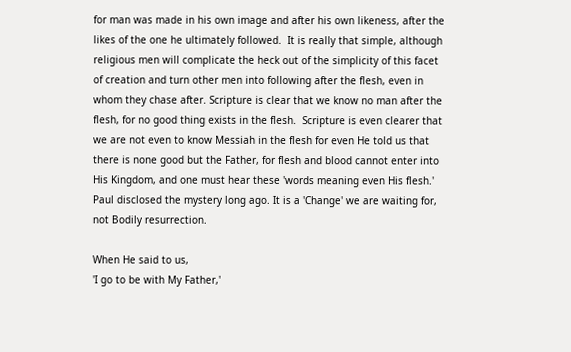for man was made in his own image and after his own likeness, after the likes of the one he ultimately followed.  It is really that simple, although religious men will complicate the heck out of the simplicity of this facet of creation and turn other men into following after the flesh, even in whom they chase after. Scripture is clear that we know no man after the flesh, for no good thing exists in the flesh.  Scripture is even clearer that we are not even to know Messiah in the flesh for even He told us that there is none good but the Father, for flesh and blood cannot enter into His Kingdom, and one must hear these 'words meaning even His flesh.'  Paul disclosed the mystery long ago. It is a 'Change' we are waiting for, not Bodily resurrection.

When He said to us,
'I go to be with My Father,'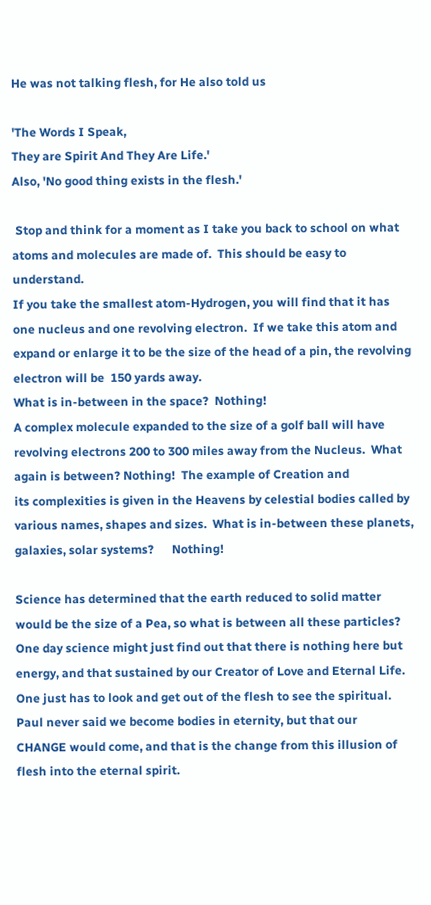He was not talking flesh, for He also told us

'The Words I Speak,
They are Spirit And They Are Life.'
Also, 'No good thing exists in the flesh.'

 Stop and think for a moment as I take you back to school on what atoms and molecules are made of.  This should be easy to understand.
If you take the smallest atom-Hydrogen, you will find that it has one nucleus and one revolving electron.  If we take this atom and expand or enlarge it to be the size of the head of a pin, the revolving electron will be  150 yards away.
What is in-between in the space?  Nothing!
A complex molecule expanded to the size of a golf ball will have revolving electrons 200 to 300 miles away from the Nucleus.  What again is between? Nothing!  The example of Creation and
its complexities is given in the Heavens by celestial bodies called by various names, shapes and sizes.  What is in-between these planets, galaxies, solar systems?      Nothing!

Science has determined that the earth reduced to solid matter would be the size of a Pea, so what is between all these particles?  One day science might just find out that there is nothing here but energy, and that sustained by our Creator of Love and Eternal Life.  One just has to look and get out of the flesh to see the spiritual.  Paul never said we become bodies in eternity, but that our
CHANGE would come, and that is the change from this illusion of flesh into the eternal spirit.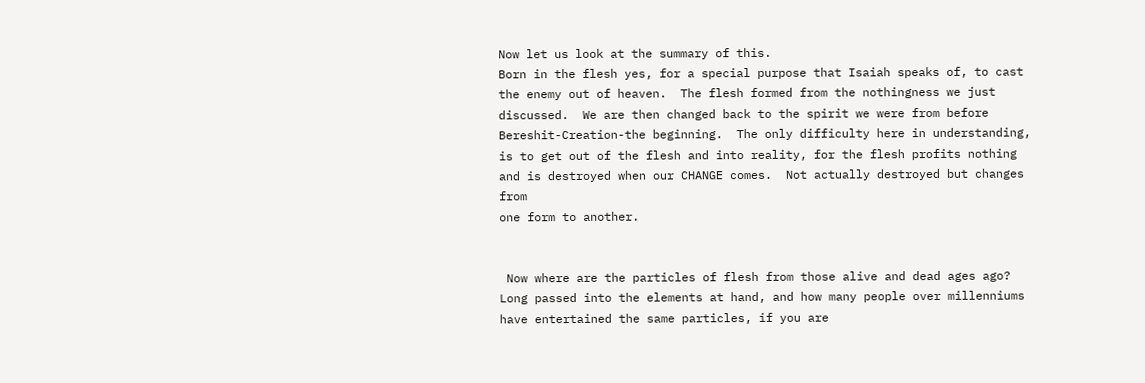Now let us look at the summary of this.
Born in the flesh yes, for a special purpose that Isaiah speaks of, to cast the enemy out of heaven.  The flesh formed from the nothingness we just discussed.  We are then changed back to the spirit we were from before Bereshit-Creation-the beginning.  The only difficulty here in understanding, is to get out of the flesh and into reality, for the flesh profits nothing
and is destroyed when our CHANGE comes.  Not actually destroyed but changes from
one form to another.


 Now where are the particles of flesh from those alive and dead ages ago?  Long passed into the elements at hand, and how many people over millenniums have entertained the same particles, if you are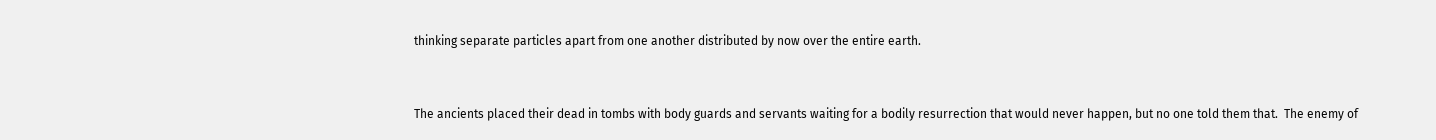thinking separate particles apart from one another distributed by now over the entire earth.


The ancients placed their dead in tombs with body guards and servants waiting for a bodily resurrection that would never happen, but no one told them that.  The enemy of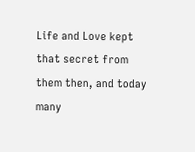Life and Love kept that secret from them then, and today many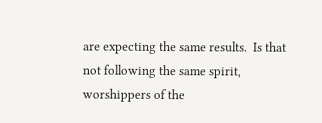are expecting the same results.  Is that not following the same spirit, worshippers of the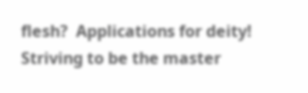flesh?  Applications for deity!
Striving to be the master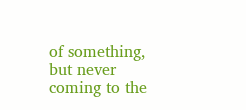of something, but never coming to the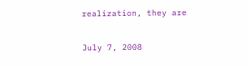realization, they are


July 7, 2008